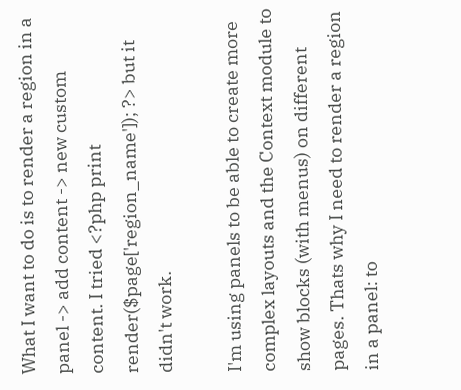What I want to do is to render a region in a panel -> add content -> new custom content. I tried <?php print render($page['region_name']); ?> but it didn't work.

I'm using panels to be able to create more complex layouts and the Context module to show blocks (with menus) on different pages. Thats why I need to render a region in a panel: to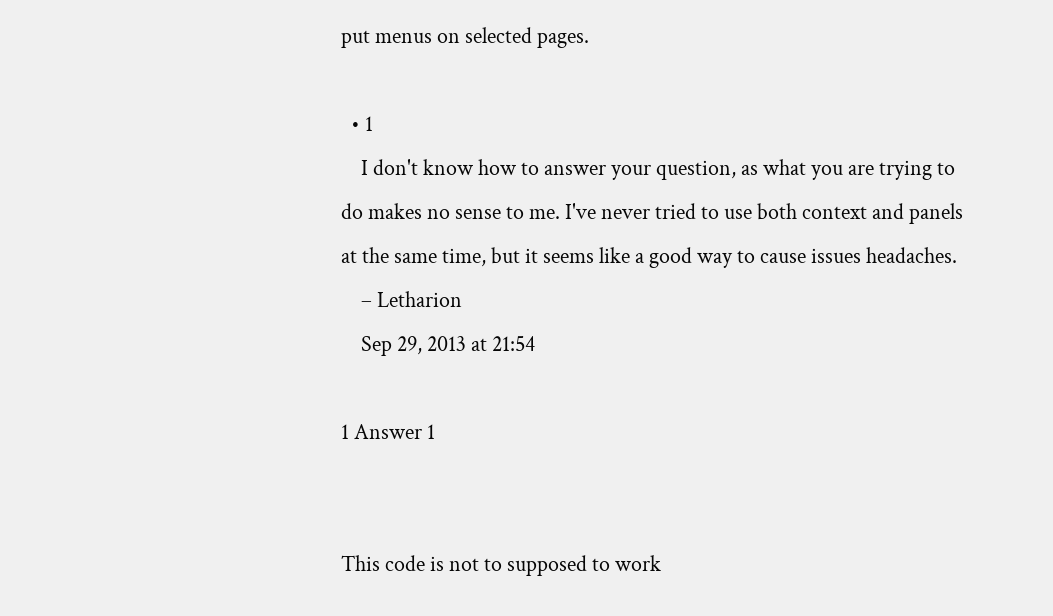put menus on selected pages.

  • 1
    I don't know how to answer your question, as what you are trying to do makes no sense to me. I've never tried to use both context and panels at the same time, but it seems like a good way to cause issues headaches.
    – Letharion
    Sep 29, 2013 at 21:54

1 Answer 1


This code is not to supposed to work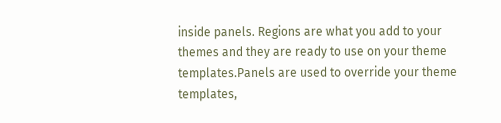inside panels. Regions are what you add to your themes and they are ready to use on your theme templates.Panels are used to override your theme templates,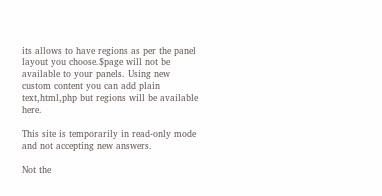its allows to have regions as per the panel layout you choose.$page will not be available to your panels. Using new custom content you can add plain text,html,php but regions will be available here.

This site is temporarily in read-only mode and not accepting new answers.

Not the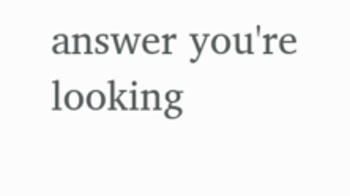answer you're looking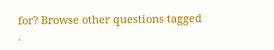for? Browse other questions tagged .